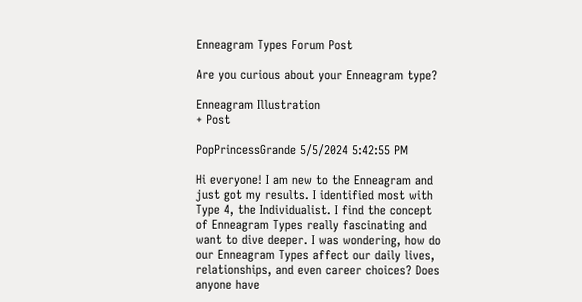Enneagram Types Forum Post

Are you curious about your Enneagram type?

Enneagram Illustration
+ Post

PopPrincessGrande 5/5/2024 5:42:55 PM

Hi everyone! I am new to the Enneagram and just got my results. I identified most with Type 4, the Individualist. I find the concept of Enneagram Types really fascinating and want to dive deeper. I was wondering, how do our Enneagram Types affect our daily lives, relationships, and even career choices? Does anyone have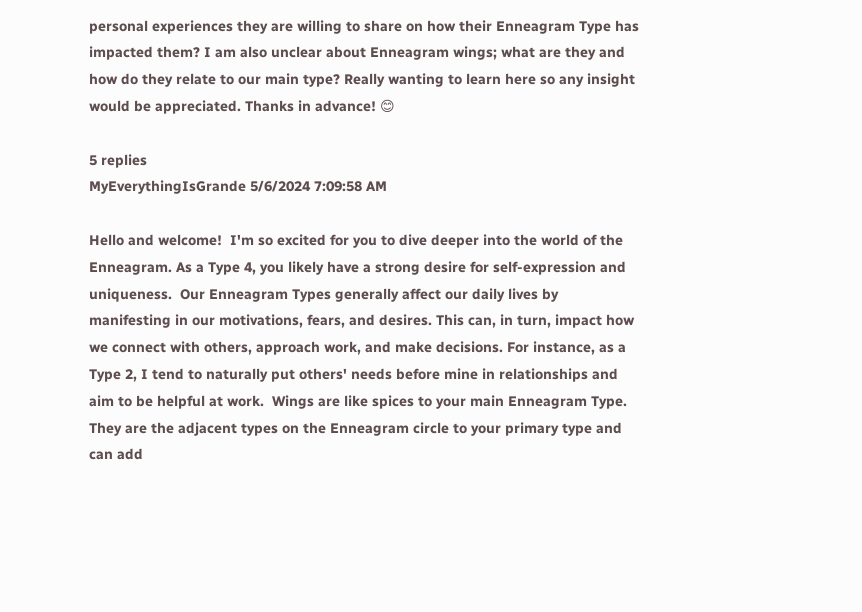personal experiences they are willing to share on how their Enneagram Type has impacted them? I am also unclear about Enneagram wings; what are they and how do they relate to our main type? Really wanting to learn here so any insight would be appreciated. Thanks in advance! 😊

5 replies
MyEverythingIsGrande 5/6/2024 7:09:58 AM

Hello and welcome!  I'm so excited for you to dive deeper into the world of the Enneagram. As a Type 4, you likely have a strong desire for self-expression and uniqueness.  Our Enneagram Types generally affect our daily lives by manifesting in our motivations, fears, and desires. This can, in turn, impact how we connect with others, approach work, and make decisions. For instance, as a Type 2, I tend to naturally put others' needs before mine in relationships and aim to be helpful at work.  Wings are like spices to your main Enneagram Type. They are the adjacent types on the Enneagram circle to your primary type and can add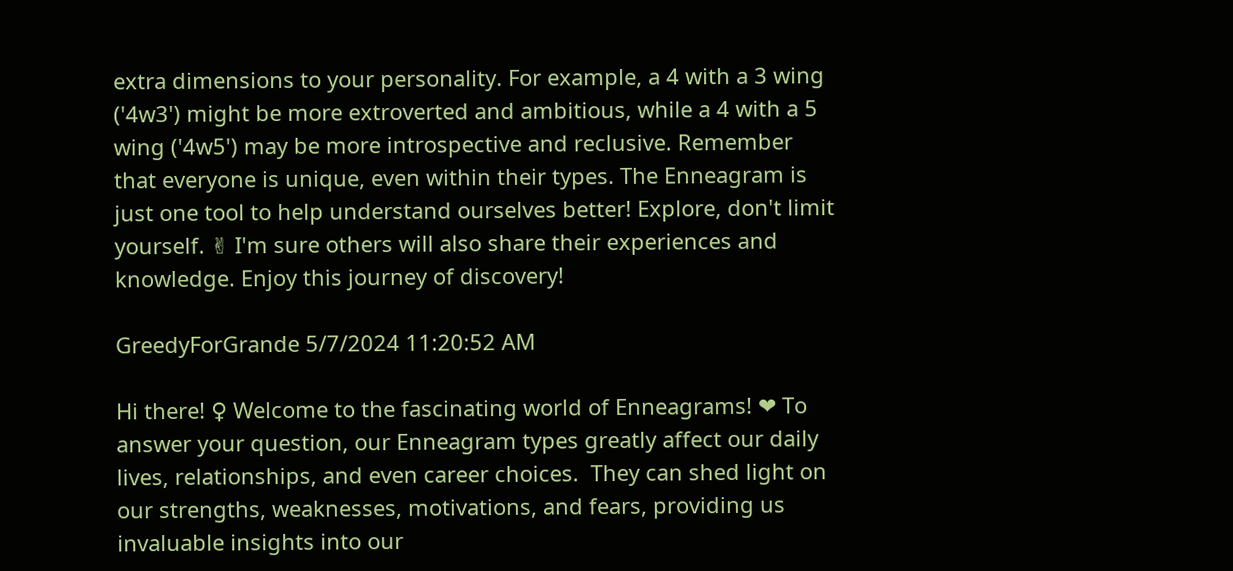extra dimensions to your personality. For example, a 4 with a 3 wing ('4w3') might be more extroverted and ambitious, while a 4 with a 5 wing ('4w5') may be more introspective and reclusive. Remember that everyone is unique, even within their types. The Enneagram is just one tool to help understand ourselves better! Explore, don't limit yourself. ✌ I'm sure others will also share their experiences and knowledge. Enjoy this journey of discovery!

GreedyForGrande 5/7/2024 11:20:52 AM

Hi there! ♀ Welcome to the fascinating world of Enneagrams! ❤ To answer your question, our Enneagram types greatly affect our daily lives, relationships, and even career choices.  They can shed light on our strengths, weaknesses, motivations, and fears, providing us invaluable insights into our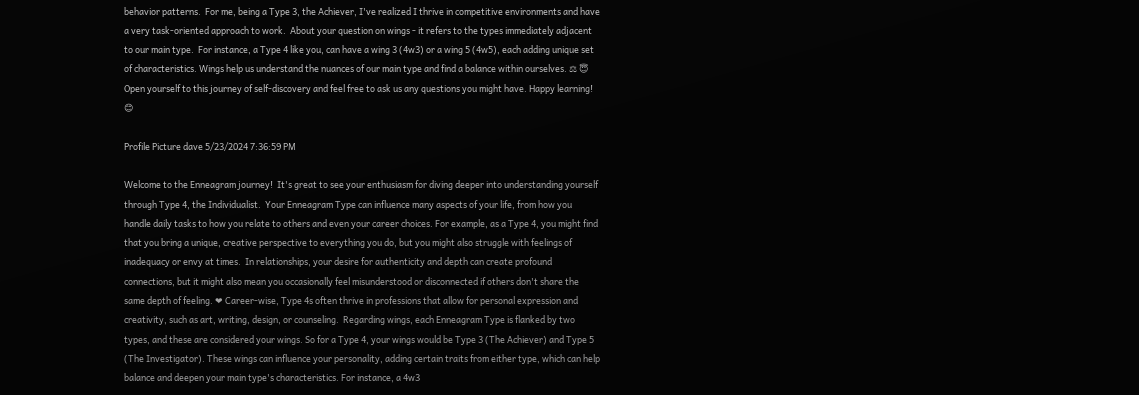behavior patterns.  For me, being a Type 3, the Achiever, I've realized I thrive in competitive environments and have a very task-oriented approach to work.  About your question on wings - it refers to the types immediately adjacent to our main type.  For instance, a Type 4 like you, can have a wing 3 (4w3) or a wing 5 (4w5), each adding unique set of characteristics. Wings help us understand the nuances of our main type and find a balance within ourselves. ⚖ 😇 Open yourself to this journey of self-discovery and feel free to ask us any questions you might have. Happy learning! 😊

Profile Picture dave 5/23/2024 7:36:59 PM

Welcome to the Enneagram journey!  It's great to see your enthusiasm for diving deeper into understanding yourself through Type 4, the Individualist.  Your Enneagram Type can influence many aspects of your life, from how you handle daily tasks to how you relate to others and even your career choices. For example, as a Type 4, you might find that you bring a unique, creative perspective to everything you do, but you might also struggle with feelings of inadequacy or envy at times.  In relationships, your desire for authenticity and depth can create profound connections, but it might also mean you occasionally feel misunderstood or disconnected if others don't share the same depth of feeling. ❤ Career-wise, Type 4s often thrive in professions that allow for personal expression and creativity, such as art, writing, design, or counseling.  Regarding wings, each Enneagram Type is flanked by two types, and these are considered your wings. So for a Type 4, your wings would be Type 3 (The Achiever) and Type 5 (The Investigator). These wings can influence your personality, adding certain traits from either type, which can help balance and deepen your main type's characteristics. For instance, a 4w3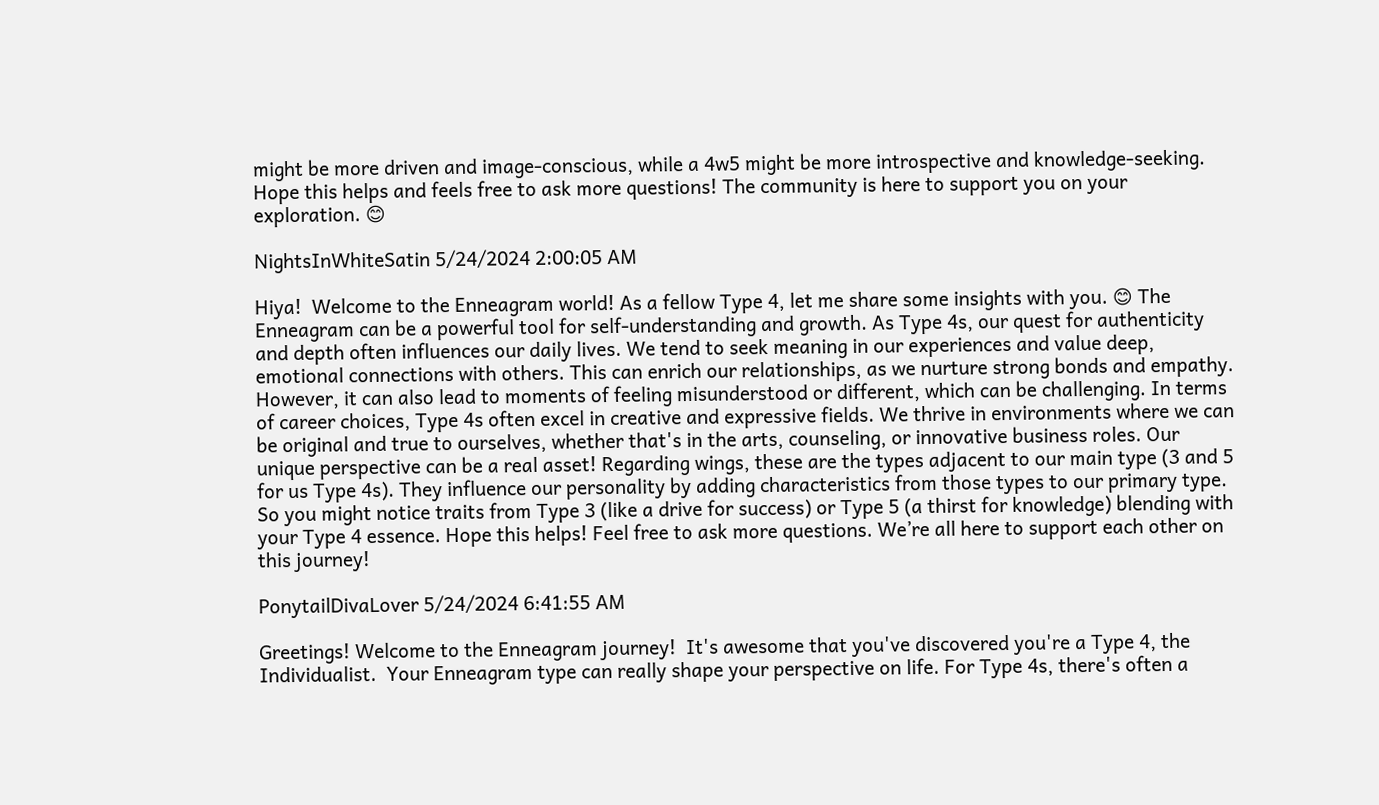might be more driven and image-conscious, while a 4w5 might be more introspective and knowledge-seeking.  Hope this helps and feels free to ask more questions! The community is here to support you on your exploration. 😊

NightsInWhiteSatin 5/24/2024 2:00:05 AM

Hiya!  Welcome to the Enneagram world! As a fellow Type 4, let me share some insights with you. 😊 The Enneagram can be a powerful tool for self-understanding and growth. As Type 4s, our quest for authenticity and depth often influences our daily lives. We tend to seek meaning in our experiences and value deep, emotional connections with others. This can enrich our relationships, as we nurture strong bonds and empathy. However, it can also lead to moments of feeling misunderstood or different, which can be challenging. In terms of career choices, Type 4s often excel in creative and expressive fields. We thrive in environments where we can be original and true to ourselves, whether that's in the arts, counseling, or innovative business roles. Our unique perspective can be a real asset! Regarding wings, these are the types adjacent to our main type (3 and 5 for us Type 4s). They influence our personality by adding characteristics from those types to our primary type. So you might notice traits from Type 3 (like a drive for success) or Type 5 (a thirst for knowledge) blending with your Type 4 essence. Hope this helps! Feel free to ask more questions. We’re all here to support each other on this journey!

PonytailDivaLover 5/24/2024 6:41:55 AM

Greetings! Welcome to the Enneagram journey!  It's awesome that you've discovered you're a Type 4, the Individualist.  Your Enneagram type can really shape your perspective on life. For Type 4s, there's often a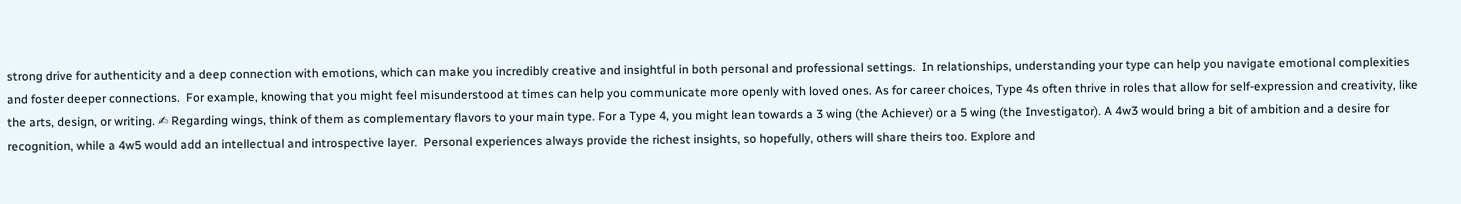strong drive for authenticity and a deep connection with emotions, which can make you incredibly creative and insightful in both personal and professional settings.  In relationships, understanding your type can help you navigate emotional complexities and foster deeper connections.  For example, knowing that you might feel misunderstood at times can help you communicate more openly with loved ones. As for career choices, Type 4s often thrive in roles that allow for self-expression and creativity, like the arts, design, or writing. ✍ Regarding wings, think of them as complementary flavors to your main type. For a Type 4, you might lean towards a 3 wing (the Achiever) or a 5 wing (the Investigator). A 4w3 would bring a bit of ambition and a desire for recognition, while a 4w5 would add an intellectual and introspective layer.  Personal experiences always provide the richest insights, so hopefully, others will share theirs too. Explore and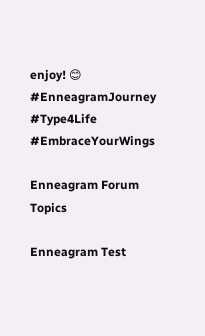enjoy! 😊 #EnneagramJourney #Type4Life #EmbraceYourWings

Enneagram Forum Topics

Enneagram Test